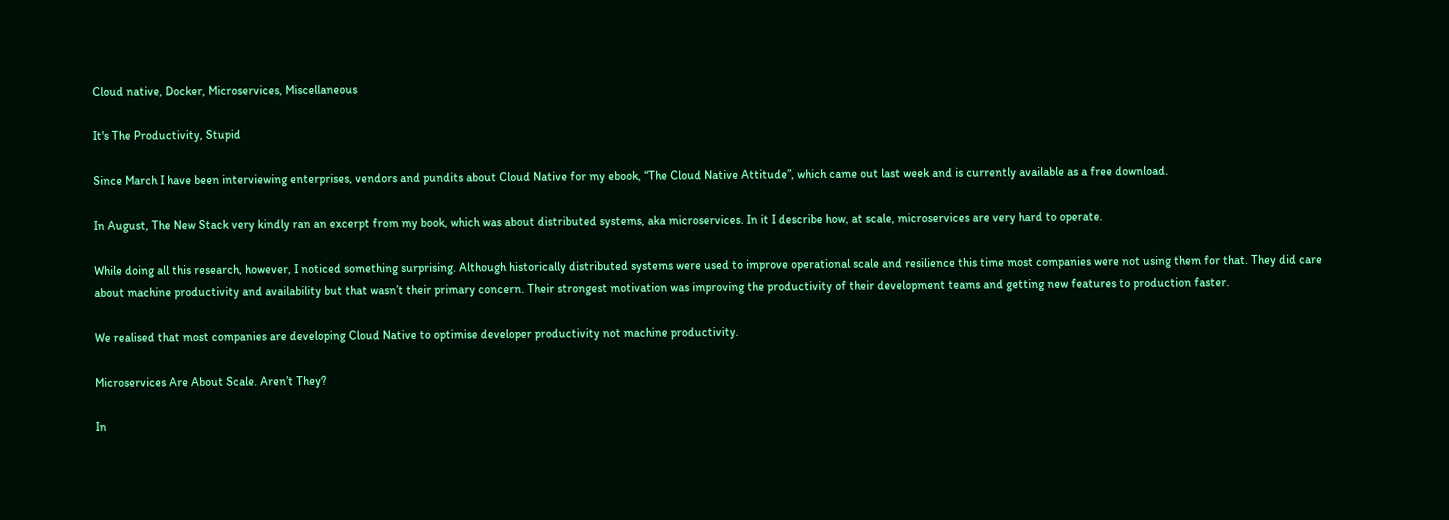Cloud native, Docker, Microservices, Miscellaneous

It's The Productivity, Stupid

Since March I have been interviewing enterprises, vendors and pundits about Cloud Native for my ebook, “The Cloud Native Attitude”, which came out last week and is currently available as a free download.

In August, The New Stack very kindly ran an excerpt from my book, which was about distributed systems, aka microservices. In it I describe how, at scale, microservices are very hard to operate.

While doing all this research, however, I noticed something surprising. Although historically distributed systems were used to improve operational scale and resilience this time most companies were not using them for that. They did care about machine productivity and availability but that wasn’t their primary concern. Their strongest motivation was improving the productivity of their development teams and getting new features to production faster.

We realised that most companies are developing Cloud Native to optimise developer productivity not machine productivity.

Microservices Are About Scale. Aren’t They?

In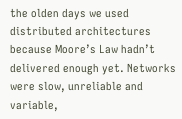the olden days we used distributed architectures because Moore’s Law hadn’t delivered enough yet. Networks were slow, unreliable and variable,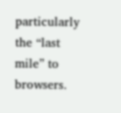particularly the “last mile” to browsers.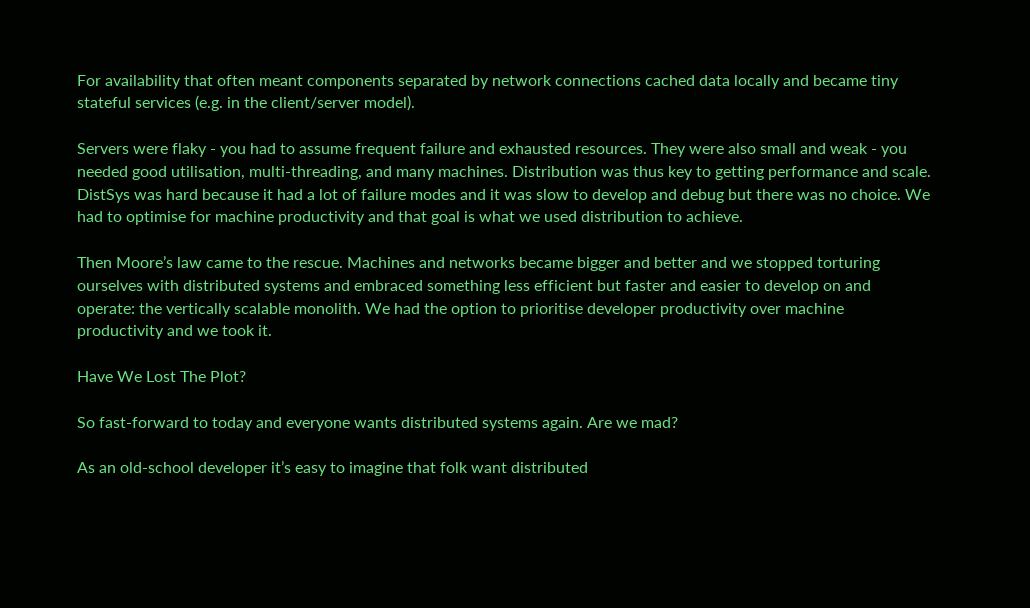For availability that often meant components separated by network connections cached data locally and became tiny stateful services (e.g. in the client/server model).

Servers were flaky - you had to assume frequent failure and exhausted resources. They were also small and weak - you needed good utilisation, multi-threading, and many machines. Distribution was thus key to getting performance and scale. DistSys was hard because it had a lot of failure modes and it was slow to develop and debug but there was no choice. We had to optimise for machine productivity and that goal is what we used distribution to achieve.

Then Moore’s law came to the rescue. Machines and networks became bigger and better and we stopped torturing ourselves with distributed systems and embraced something less efficient but faster and easier to develop on and operate: the vertically scalable monolith. We had the option to prioritise developer productivity over machine productivity and we took it.

Have We Lost The Plot?

So fast-forward to today and everyone wants distributed systems again. Are we mad?

As an old-school developer it’s easy to imagine that folk want distributed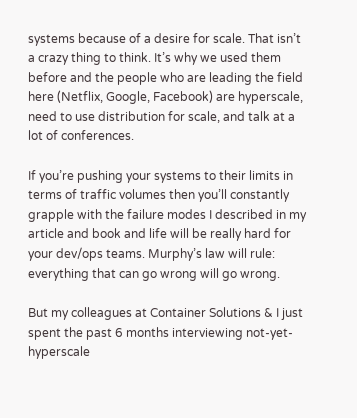systems because of a desire for scale. That isn’t a crazy thing to think. It’s why we used them before and the people who are leading the field here (Netflix, Google, Facebook) are hyperscale, need to use distribution for scale, and talk at a lot of conferences.

If you’re pushing your systems to their limits in terms of traffic volumes then you’ll constantly grapple with the failure modes I described in my article and book and life will be really hard for your dev/ops teams. Murphy’s law will rule: everything that can go wrong will go wrong.

But my colleagues at Container Solutions & I just spent the past 6 months interviewing not-yet-hyperscale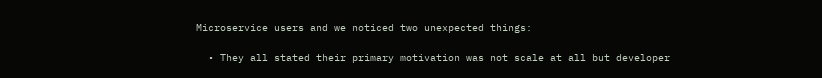Microservice users and we noticed two unexpected things:

  • They all stated their primary motivation was not scale at all but developer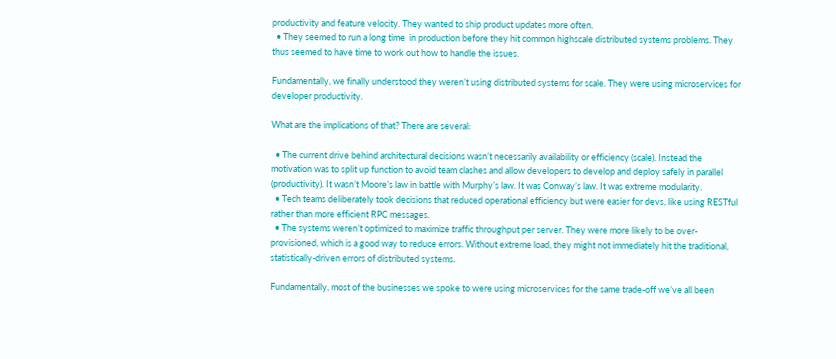productivity and feature velocity. They wanted to ship product updates more often.
  • They seemed to run a long time  in production before they hit common highscale distributed systems problems. They thus seemed to have time to work out how to handle the issues.

Fundamentally, we finally understood they weren’t using distributed systems for scale. They were using microservices for developer productivity.

What are the implications of that? There are several:

  • The current drive behind architectural decisions wasn’t necessarily availability or efficiency (scale). Instead the motivation was to split up function to avoid team clashes and allow developers to develop and deploy safely in parallel (productivity). It wasn’t Moore’s law in battle with Murphy’s law. It was Conway’s law. It was extreme modularity.
  • Tech teams deliberately took decisions that reduced operational efficiency but were easier for devs, like using RESTful rather than more efficient RPC messages.
  • The systems weren’t optimized to maximize traffic throughput per server. They were more likely to be over-provisioned, which is a good way to reduce errors. Without extreme load, they might not immediately hit the traditional, statistically-driven errors of distributed systems.

Fundamentally, most of the businesses we spoke to were using microservices for the same trade-off we’ve all been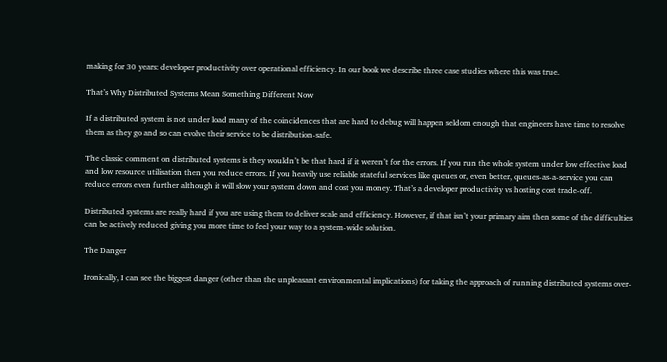making for 30 years: developer productivity over operational efficiency. In our book we describe three case studies where this was true.

That’s Why Distributed Systems Mean Something Different Now

If a distributed system is not under load many of the coincidences that are hard to debug will happen seldom enough that engineers have time to resolve them as they go and so can evolve their service to be distribution-safe.

The classic comment on distributed systems is they wouldn’t be that hard if it weren’t for the errors. If you run the whole system under low effective load and low resource utilisation then you reduce errors. If you heavily use reliable stateful services like queues or, even better, queues-as-a-service you can reduce errors even further although it will slow your system down and cost you money. That’s a developer productivity vs hosting cost trade-off.

Distributed systems are really hard if you are using them to deliver scale and efficiency. However, if that isn’t your primary aim then some of the difficulties can be actively reduced giving you more time to feel your way to a system-wide solution.

The Danger

Ironically, I can see the biggest danger (other than the unpleasant environmental implications) for taking the approach of running distributed systems over-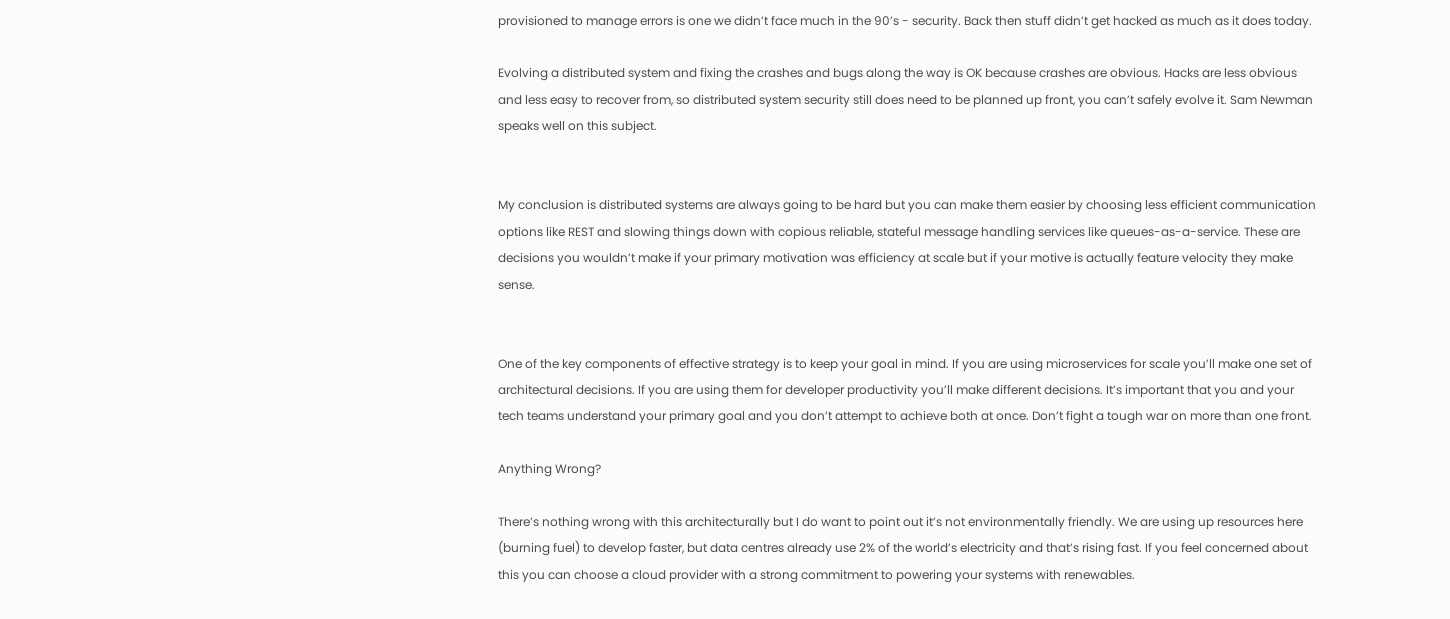provisioned to manage errors is one we didn’t face much in the 90’s - security. Back then stuff didn’t get hacked as much as it does today.

Evolving a distributed system and fixing the crashes and bugs along the way is OK because crashes are obvious. Hacks are less obvious and less easy to recover from, so distributed system security still does need to be planned up front, you can’t safely evolve it. Sam Newman speaks well on this subject.


My conclusion is distributed systems are always going to be hard but you can make them easier by choosing less efficient communication options like REST and slowing things down with copious reliable, stateful message handling services like queues-as-a-service. These are decisions you wouldn’t make if your primary motivation was efficiency at scale but if your motive is actually feature velocity they make sense.


One of the key components of effective strategy is to keep your goal in mind. If you are using microservices for scale you’ll make one set of architectural decisions. If you are using them for developer productivity you’ll make different decisions. It’s important that you and your tech teams understand your primary goal and you don’t attempt to achieve both at once. Don’t fight a tough war on more than one front.

Anything Wrong?

There’s nothing wrong with this architecturally but I do want to point out it’s not environmentally friendly. We are using up resources here (burning fuel) to develop faster, but data centres already use 2% of the world’s electricity and that’s rising fast. If you feel concerned about this you can choose a cloud provider with a strong commitment to powering your systems with renewables.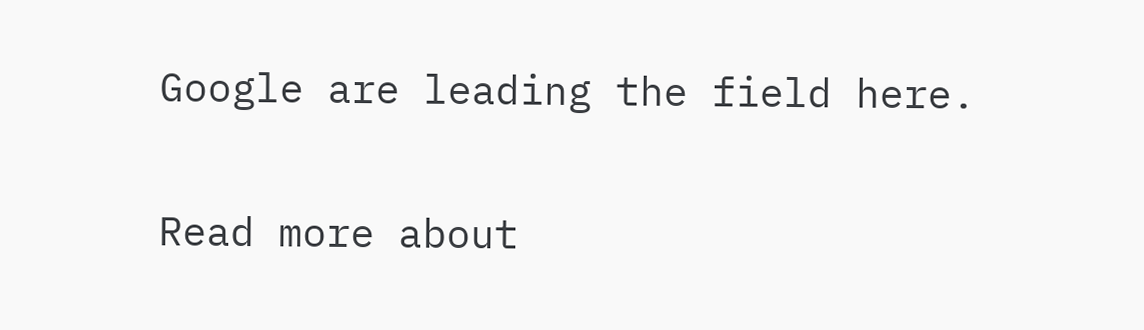Google are leading the field here.

Read more about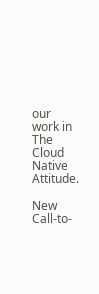our work in The Cloud Native Attitude.

New Call-to-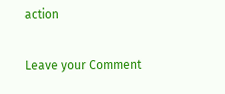action

Leave your Comment